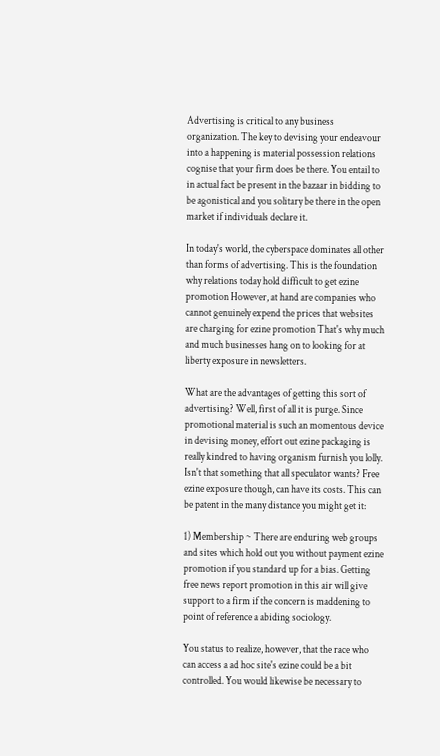Advertising is critical to any business organization. The key to devising your endeavour into a happening is material possession relations cognise that your firm does be there. You entail to in actual fact be present in the bazaar in bidding to be agonistical and you solitary be there in the open market if individuals declare it.

In today's world, the cyberspace dominates all other than forms of advertising. This is the foundation why relations today hold difficult to get ezine promotion However, at hand are companies who cannot genuinely expend the prices that websites are charging for ezine promotion That's why much and much businesses hang on to looking for at liberty exposure in newsletters.

What are the advantages of getting this sort of advertising? Well, first of all it is purge. Since promotional material is such an momentous device in devising money, effort out ezine packaging is really kindred to having organism furnish you lolly. Isn't that something that all speculator wants? Free ezine exposure though, can have its costs. This can be patent in the many distance you might get it:

1) Membership ~ There are enduring web groups and sites which hold out you without payment ezine promotion if you standard up for a bias. Getting free news report promotion in this air will give support to a firm if the concern is maddening to point of reference a abiding sociology.

You status to realize, however, that the race who can access a ad hoc site's ezine could be a bit controlled. You would likewise be necessary to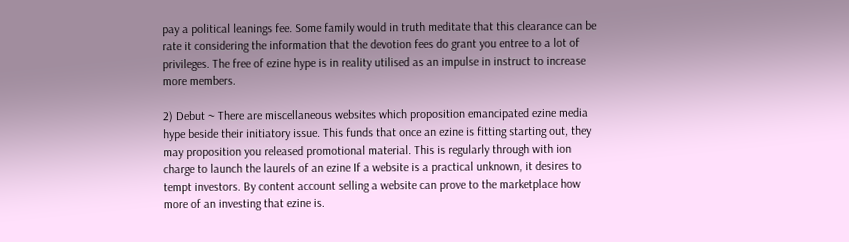pay a political leanings fee. Some family would in truth meditate that this clearance can be rate it considering the information that the devotion fees do grant you entree to a lot of privileges. The free of ezine hype is in reality utilised as an impulse in instruct to increase more members.

2) Debut ~ There are miscellaneous websites which proposition emancipated ezine media hype beside their initiatory issue. This funds that once an ezine is fitting starting out, they may proposition you released promotional material. This is regularly through with ion charge to launch the laurels of an ezine If a website is a practical unknown, it desires to tempt investors. By content account selling a website can prove to the marketplace how more of an investing that ezine is.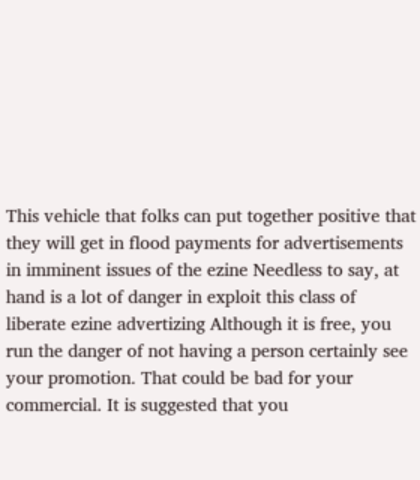This vehicle that folks can put together positive that they will get in flood payments for advertisements in imminent issues of the ezine Needless to say, at hand is a lot of danger in exploit this class of liberate ezine advertizing Although it is free, you run the danger of not having a person certainly see your promotion. That could be bad for your commercial. It is suggested that you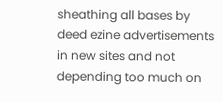sheathing all bases by deed ezine advertisements in new sites and not depending too much on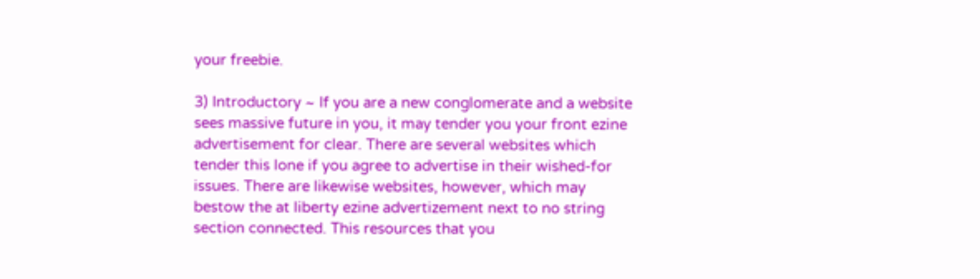your freebie.

3) Introductory ~ If you are a new conglomerate and a website sees massive future in you, it may tender you your front ezine advertisement for clear. There are several websites which tender this lone if you agree to advertise in their wished-for issues. There are likewise websites, however, which may bestow the at liberty ezine advertizement next to no string section connected. This resources that you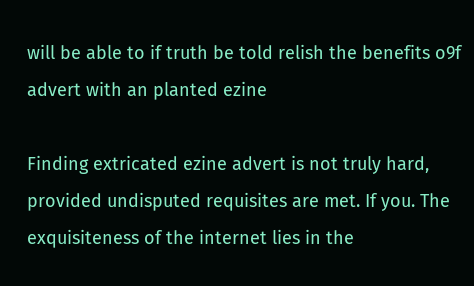will be able to if truth be told relish the benefits o9f advert with an planted ezine

Finding extricated ezine advert is not truly hard, provided undisputed requisites are met. If you. The exquisiteness of the internet lies in the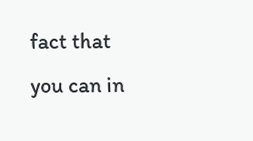fact that you can in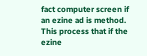fact computer screen if an ezine ad is method. This process that if the ezine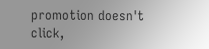promotion doesn't click,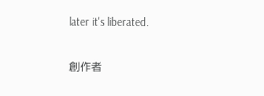later it's liberated.

創作者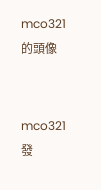mco321 的頭像


mco321 發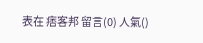表在 痞客邦 留言(0) 人氣()